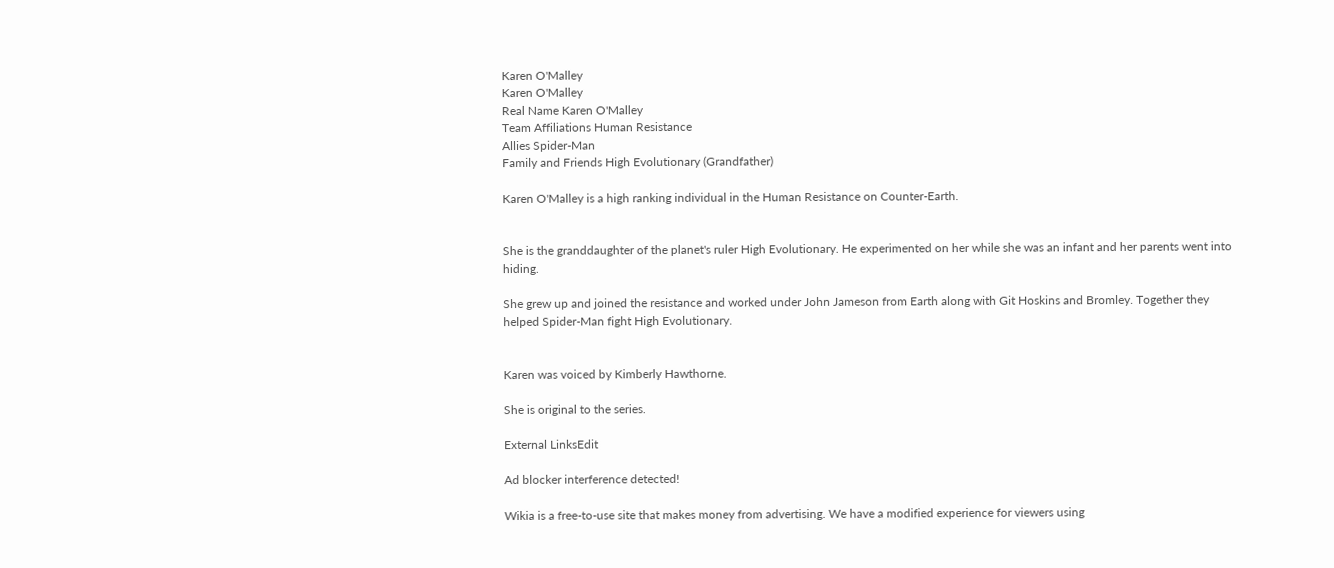Karen O'Malley
Karen O'Malley
Real Name Karen O'Malley
Team Affiliations Human Resistance
Allies Spider-Man
Family and Friends High Evolutionary (Grandfather)

Karen O'Malley is a high ranking individual in the Human Resistance on Counter-Earth.


She is the granddaughter of the planet's ruler High Evolutionary. He experimented on her while she was an infant and her parents went into hiding.

She grew up and joined the resistance and worked under John Jameson from Earth along with Git Hoskins and Bromley. Together they helped Spider-Man fight High Evolutionary.


Karen was voiced by Kimberly Hawthorne.

She is original to the series.

External LinksEdit

Ad blocker interference detected!

Wikia is a free-to-use site that makes money from advertising. We have a modified experience for viewers using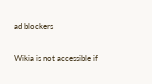ad blockers

Wikia is not accessible if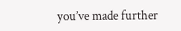you’ve made further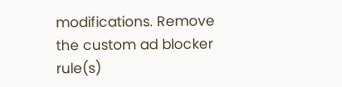modifications. Remove the custom ad blocker rule(s)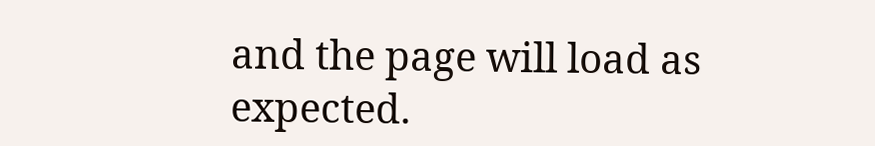and the page will load as expected.